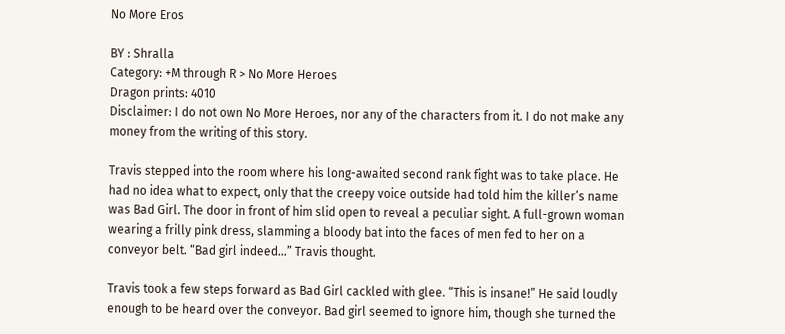No More Eros

BY : Shralla
Category: +M through R > No More Heroes
Dragon prints: 4010
Disclaimer: I do not own No More Heroes, nor any of the characters from it. I do not make any money from the writing of this story.

Travis stepped into the room where his long-awaited second rank fight was to take place. He had no idea what to expect, only that the creepy voice outside had told him the killer’s name was Bad Girl. The door in front of him slid open to reveal a peculiar sight. A full-grown woman wearing a frilly pink dress, slamming a bloody bat into the faces of men fed to her on a conveyor belt. “Bad girl indeed…” Travis thought.

Travis took a few steps forward as Bad Girl cackled with glee. “This is insane!” He said loudly enough to be heard over the conveyor. Bad girl seemed to ignore him, though she turned the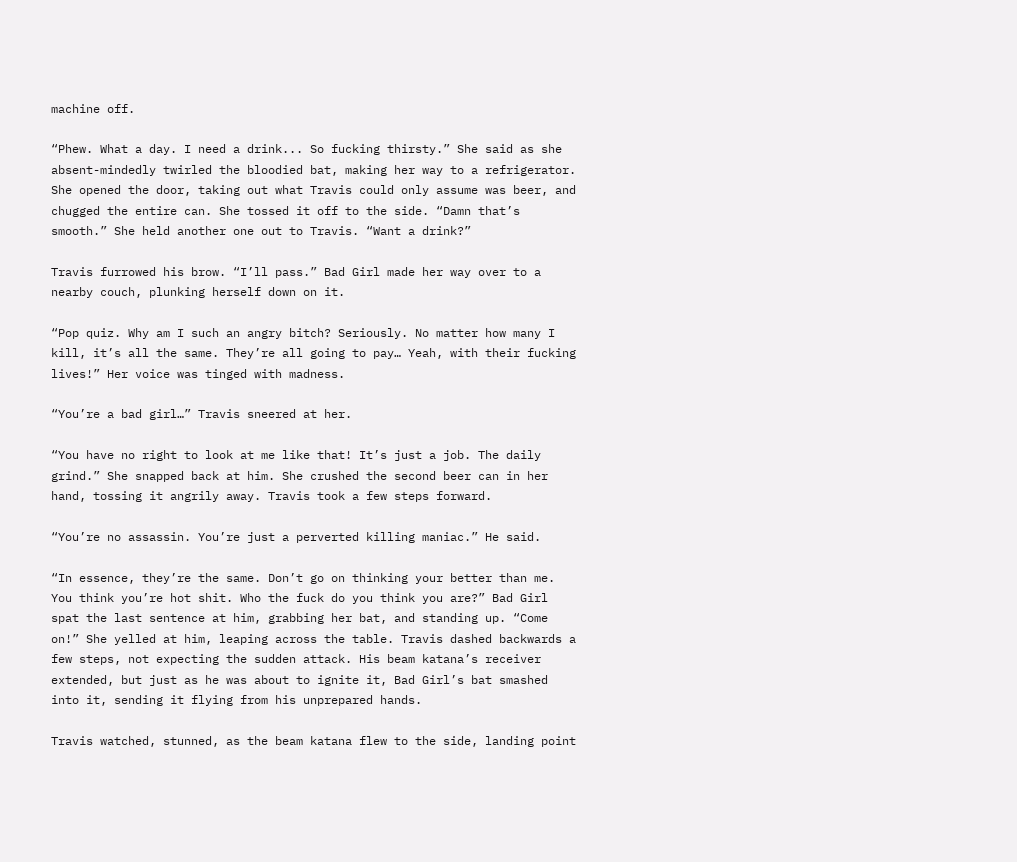machine off.

“Phew. What a day. I need a drink... So fucking thirsty.” She said as she absent-mindedly twirled the bloodied bat, making her way to a refrigerator. She opened the door, taking out what Travis could only assume was beer, and chugged the entire can. She tossed it off to the side. “Damn that’s smooth.” She held another one out to Travis. “Want a drink?”

Travis furrowed his brow. “I’ll pass.” Bad Girl made her way over to a nearby couch, plunking herself down on it.

“Pop quiz. Why am I such an angry bitch? Seriously. No matter how many I kill, it’s all the same. They’re all going to pay… Yeah, with their fucking lives!” Her voice was tinged with madness.

“You’re a bad girl…” Travis sneered at her.

“You have no right to look at me like that! It’s just a job. The daily grind.” She snapped back at him. She crushed the second beer can in her hand, tossing it angrily away. Travis took a few steps forward.

“You’re no assassin. You’re just a perverted killing maniac.” He said.

“In essence, they’re the same. Don’t go on thinking your better than me. You think you’re hot shit. Who the fuck do you think you are?” Bad Girl spat the last sentence at him, grabbing her bat, and standing up. “Come on!” She yelled at him, leaping across the table. Travis dashed backwards a few steps, not expecting the sudden attack. His beam katana’s receiver extended, but just as he was about to ignite it, Bad Girl’s bat smashed into it, sending it flying from his unprepared hands.

Travis watched, stunned, as the beam katana flew to the side, landing point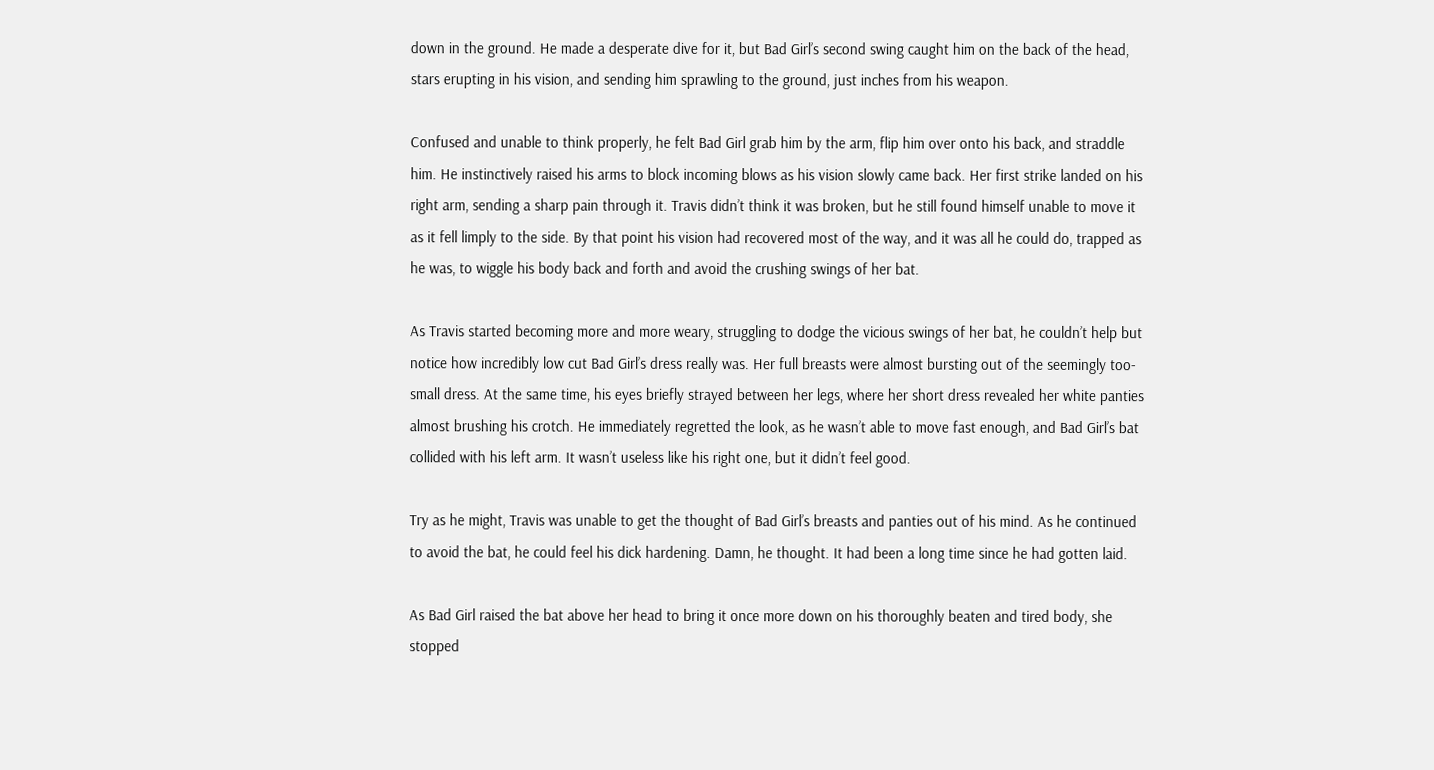down in the ground. He made a desperate dive for it, but Bad Girl’s second swing caught him on the back of the head, stars erupting in his vision, and sending him sprawling to the ground, just inches from his weapon.

Confused and unable to think properly, he felt Bad Girl grab him by the arm, flip him over onto his back, and straddle him. He instinctively raised his arms to block incoming blows as his vision slowly came back. Her first strike landed on his right arm, sending a sharp pain through it. Travis didn’t think it was broken, but he still found himself unable to move it as it fell limply to the side. By that point his vision had recovered most of the way, and it was all he could do, trapped as he was, to wiggle his body back and forth and avoid the crushing swings of her bat.

As Travis started becoming more and more weary, struggling to dodge the vicious swings of her bat, he couldn’t help but notice how incredibly low cut Bad Girl’s dress really was. Her full breasts were almost bursting out of the seemingly too-small dress. At the same time, his eyes briefly strayed between her legs, where her short dress revealed her white panties almost brushing his crotch. He immediately regretted the look, as he wasn’t able to move fast enough, and Bad Girl’s bat collided with his left arm. It wasn’t useless like his right one, but it didn’t feel good.

Try as he might, Travis was unable to get the thought of Bad Girl’s breasts and panties out of his mind. As he continued to avoid the bat, he could feel his dick hardening. Damn, he thought. It had been a long time since he had gotten laid.

As Bad Girl raised the bat above her head to bring it once more down on his thoroughly beaten and tired body, she stopped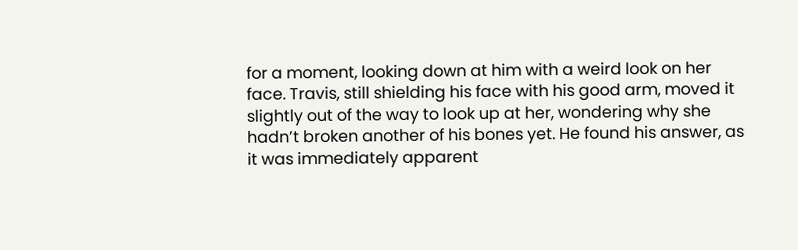for a moment, looking down at him with a weird look on her face. Travis, still shielding his face with his good arm, moved it slightly out of the way to look up at her, wondering why she hadn’t broken another of his bones yet. He found his answer, as it was immediately apparent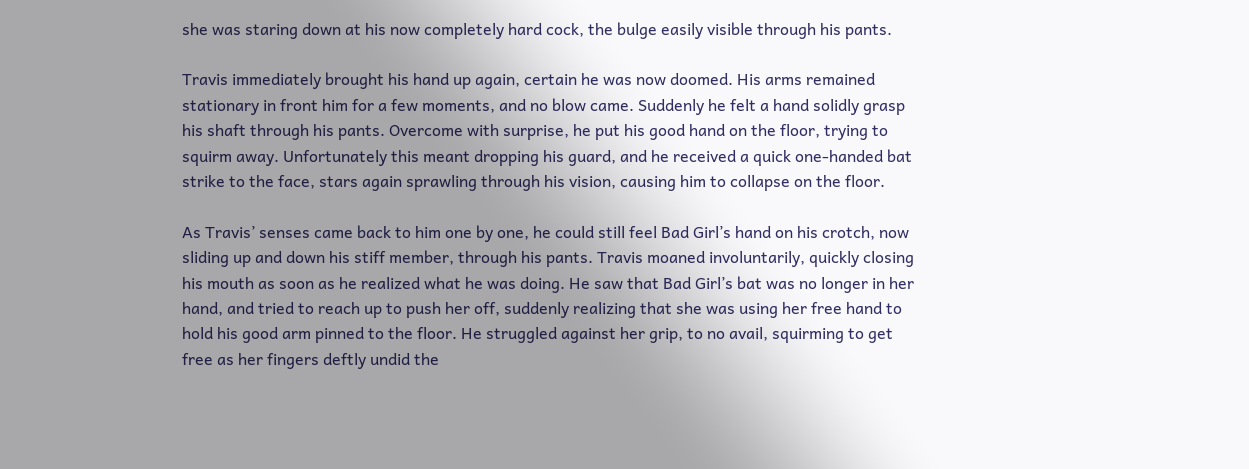she was staring down at his now completely hard cock, the bulge easily visible through his pants.

Travis immediately brought his hand up again, certain he was now doomed. His arms remained stationary in front him for a few moments, and no blow came. Suddenly he felt a hand solidly grasp his shaft through his pants. Overcome with surprise, he put his good hand on the floor, trying to squirm away. Unfortunately this meant dropping his guard, and he received a quick one-handed bat strike to the face, stars again sprawling through his vision, causing him to collapse on the floor.

As Travis’ senses came back to him one by one, he could still feel Bad Girl’s hand on his crotch, now sliding up and down his stiff member, through his pants. Travis moaned involuntarily, quickly closing his mouth as soon as he realized what he was doing. He saw that Bad Girl’s bat was no longer in her hand, and tried to reach up to push her off, suddenly realizing that she was using her free hand to hold his good arm pinned to the floor. He struggled against her grip, to no avail, squirming to get free as her fingers deftly undid the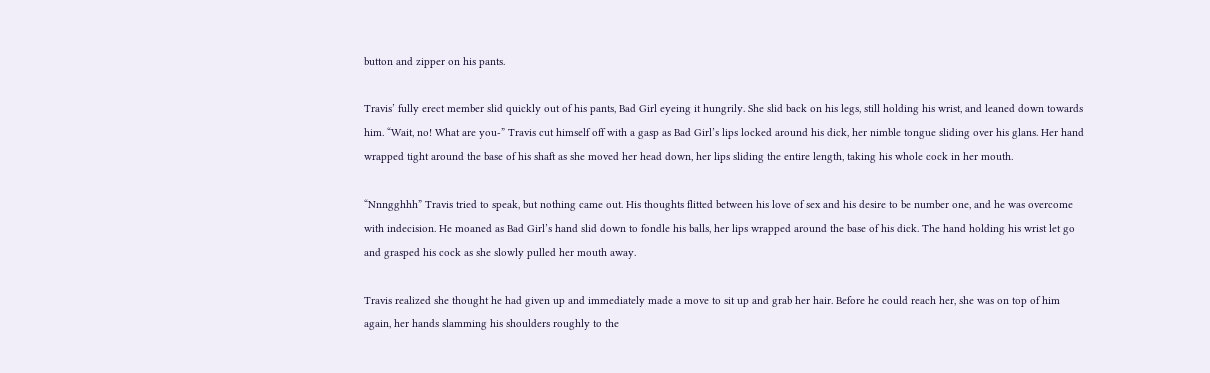button and zipper on his pants.

Travis’ fully erect member slid quickly out of his pants, Bad Girl eyeing it hungrily. She slid back on his legs, still holding his wrist, and leaned down towards him. “Wait, no! What are you-” Travis cut himself off with a gasp as Bad Girl’s lips locked around his dick, her nimble tongue sliding over his glans. Her hand wrapped tight around the base of his shaft as she moved her head down, her lips sliding the entire length, taking his whole cock in her mouth.

“Nnngghhh” Travis tried to speak, but nothing came out. His thoughts flitted between his love of sex and his desire to be number one, and he was overcome with indecision. He moaned as Bad Girl’s hand slid down to fondle his balls, her lips wrapped around the base of his dick. The hand holding his wrist let go and grasped his cock as she slowly pulled her mouth away.

Travis realized she thought he had given up and immediately made a move to sit up and grab her hair. Before he could reach her, she was on top of him again, her hands slamming his shoulders roughly to the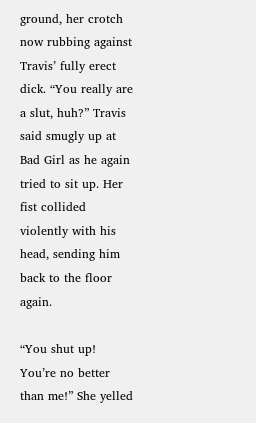ground, her crotch now rubbing against Travis’ fully erect dick. “You really are a slut, huh?” Travis said smugly up at Bad Girl as he again tried to sit up. Her fist collided violently with his head, sending him back to the floor again.

“You shut up! You’re no better than me!” She yelled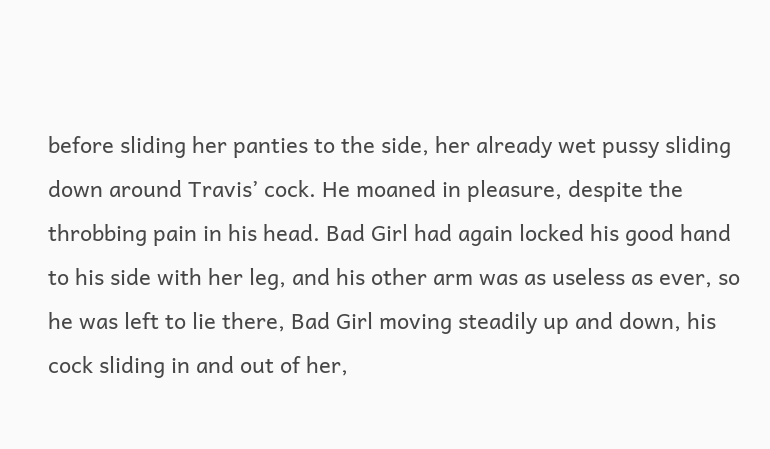before sliding her panties to the side, her already wet pussy sliding down around Travis’ cock. He moaned in pleasure, despite the throbbing pain in his head. Bad Girl had again locked his good hand to his side with her leg, and his other arm was as useless as ever, so he was left to lie there, Bad Girl moving steadily up and down, his cock sliding in and out of her,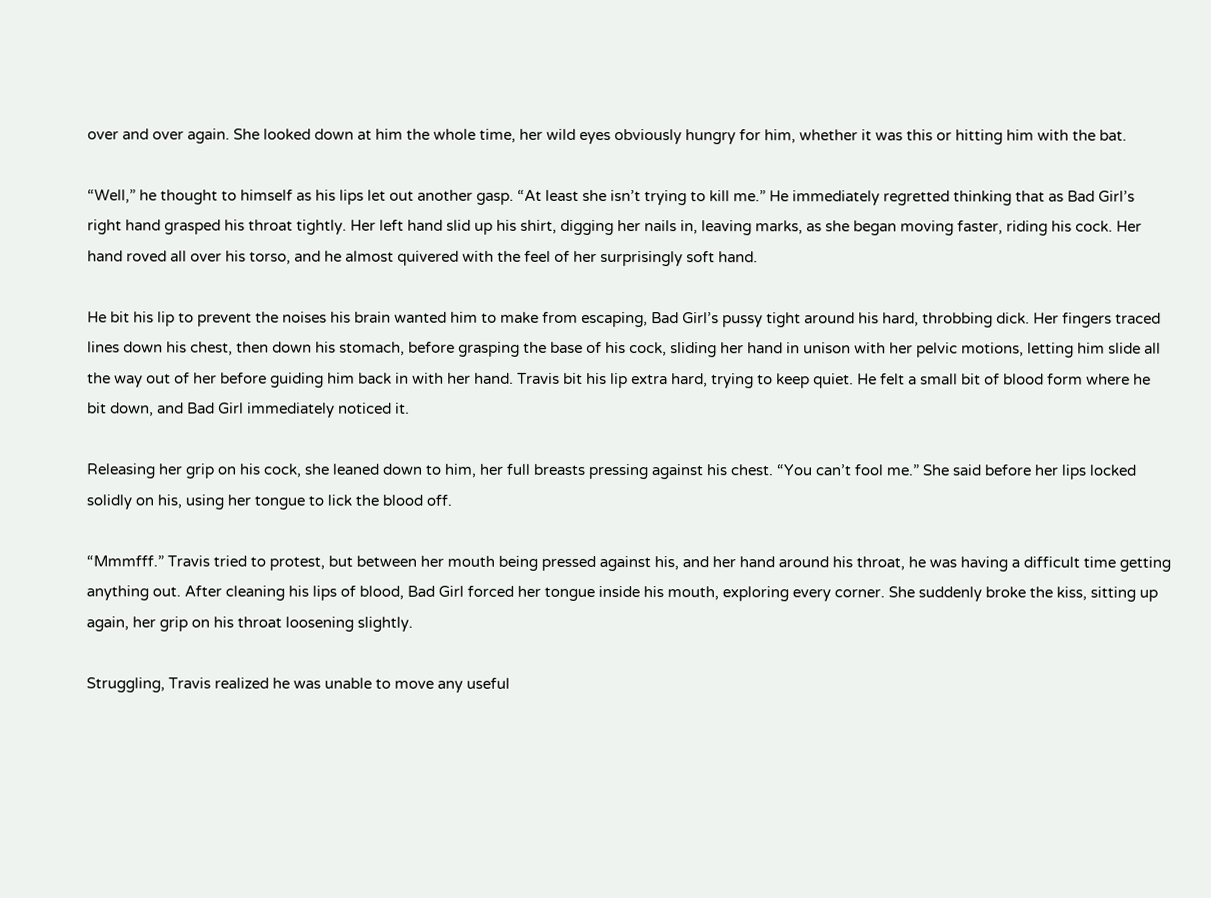over and over again. She looked down at him the whole time, her wild eyes obviously hungry for him, whether it was this or hitting him with the bat.

“Well,” he thought to himself as his lips let out another gasp. “At least she isn’t trying to kill me.” He immediately regretted thinking that as Bad Girl’s right hand grasped his throat tightly. Her left hand slid up his shirt, digging her nails in, leaving marks, as she began moving faster, riding his cock. Her hand roved all over his torso, and he almost quivered with the feel of her surprisingly soft hand.

He bit his lip to prevent the noises his brain wanted him to make from escaping, Bad Girl’s pussy tight around his hard, throbbing dick. Her fingers traced lines down his chest, then down his stomach, before grasping the base of his cock, sliding her hand in unison with her pelvic motions, letting him slide all the way out of her before guiding him back in with her hand. Travis bit his lip extra hard, trying to keep quiet. He felt a small bit of blood form where he bit down, and Bad Girl immediately noticed it.

Releasing her grip on his cock, she leaned down to him, her full breasts pressing against his chest. “You can’t fool me.” She said before her lips locked solidly on his, using her tongue to lick the blood off.

“Mmmfff.” Travis tried to protest, but between her mouth being pressed against his, and her hand around his throat, he was having a difficult time getting anything out. After cleaning his lips of blood, Bad Girl forced her tongue inside his mouth, exploring every corner. She suddenly broke the kiss, sitting up again, her grip on his throat loosening slightly.

Struggling, Travis realized he was unable to move any useful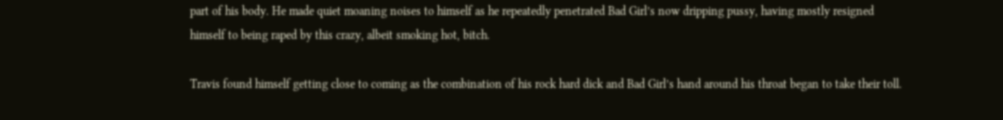part of his body. He made quiet moaning noises to himself as he repeatedly penetrated Bad Girl’s now dripping pussy, having mostly resigned himself to being raped by this crazy, albeit smoking hot, bitch.

Travis found himself getting close to coming as the combination of his rock hard dick and Bad Girl’s hand around his throat began to take their toll.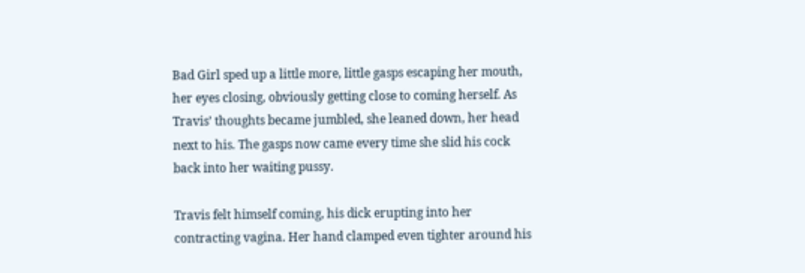Bad Girl sped up a little more, little gasps escaping her mouth, her eyes closing, obviously getting close to coming herself. As Travis’ thoughts became jumbled, she leaned down, her head next to his. The gasps now came every time she slid his cock back into her waiting pussy.

Travis felt himself coming, his dick erupting into her contracting vagina. Her hand clamped even tighter around his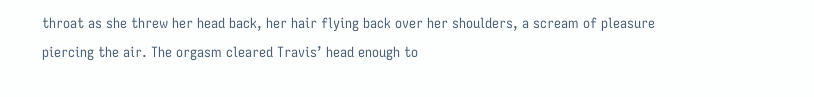throat as she threw her head back, her hair flying back over her shoulders, a scream of pleasure piercing the air. The orgasm cleared Travis’ head enough to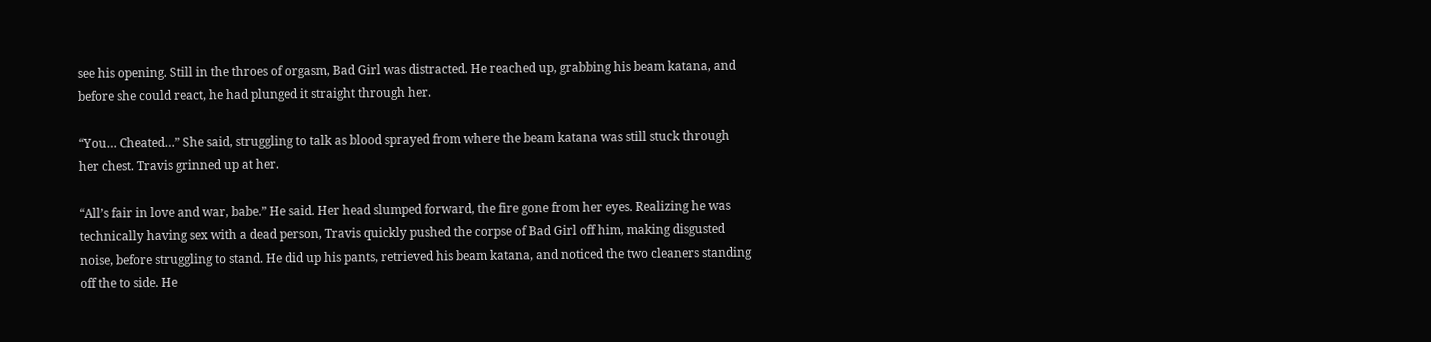see his opening. Still in the throes of orgasm, Bad Girl was distracted. He reached up, grabbing his beam katana, and before she could react, he had plunged it straight through her.

“You… Cheated…” She said, struggling to talk as blood sprayed from where the beam katana was still stuck through her chest. Travis grinned up at her.

“All’s fair in love and war, babe.” He said. Her head slumped forward, the fire gone from her eyes. Realizing he was technically having sex with a dead person, Travis quickly pushed the corpse of Bad Girl off him, making disgusted noise, before struggling to stand. He did up his pants, retrieved his beam katana, and noticed the two cleaners standing off the to side. He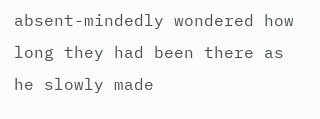absent-mindedly wondered how long they had been there as he slowly made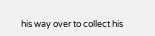his way over to collect his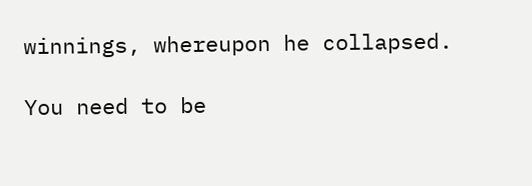winnings, whereupon he collapsed.

You need to be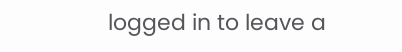logged in to leave a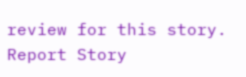review for this story.
Report Story